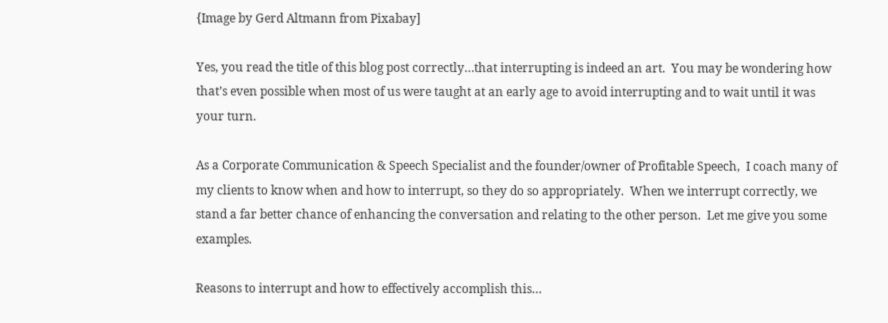{Image by Gerd Altmann from Pixabay]

Yes, you read the title of this blog post correctly…that interrupting is indeed an art.  You may be wondering how that’s even possible when most of us were taught at an early age to avoid interrupting and to wait until it was your turn.

As a Corporate Communication & Speech Specialist and the founder/owner of Profitable Speech,  I coach many of my clients to know when and how to interrupt, so they do so appropriately.  When we interrupt correctly, we stand a far better chance of enhancing the conversation and relating to the other person.  Let me give you some examples.

Reasons to interrupt and how to effectively accomplish this…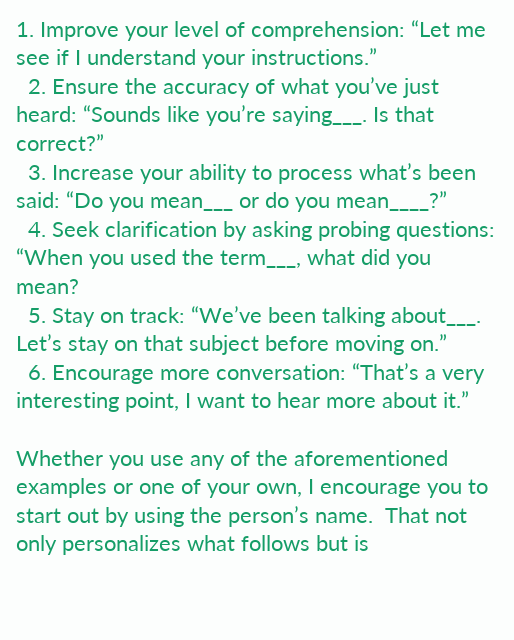1. Improve your level of comprehension: “Let me see if I understand your instructions.”
  2. Ensure the accuracy of what you’ve just heard: “Sounds like you’re saying___. Is that correct?”
  3. Increase your ability to process what’s been said: “Do you mean___ or do you mean____?”
  4. Seek clarification by asking probing questions: “When you used the term___, what did you mean?
  5. Stay on track: “We’ve been talking about___.  Let’s stay on that subject before moving on.”
  6. Encourage more conversation: “That’s a very interesting point, I want to hear more about it.”

Whether you use any of the aforementioned examples or one of your own, I encourage you to start out by using the person’s name.  That not only personalizes what follows but is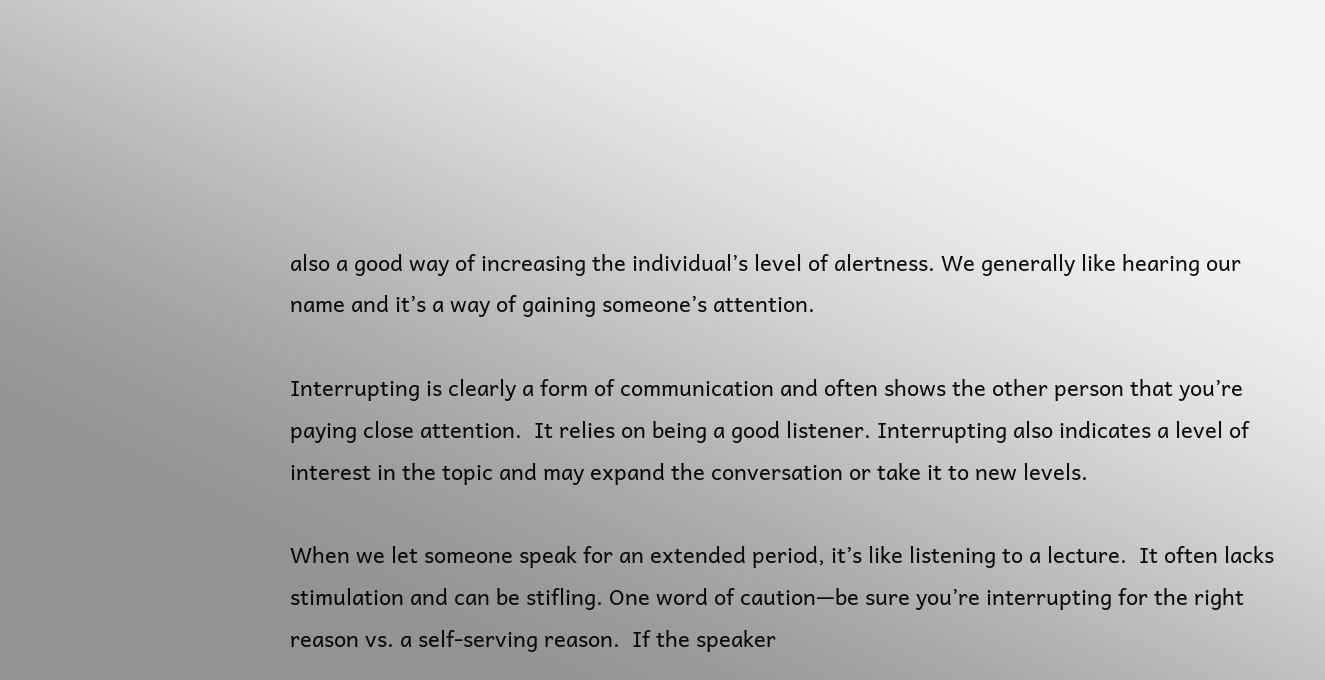also a good way of increasing the individual’s level of alertness. We generally like hearing our name and it’s a way of gaining someone’s attention.

Interrupting is clearly a form of communication and often shows the other person that you’re paying close attention.  It relies on being a good listener. Interrupting also indicates a level of interest in the topic and may expand the conversation or take it to new levels.

When we let someone speak for an extended period, it’s like listening to a lecture.  It often lacks stimulation and can be stifling. One word of caution—be sure you’re interrupting for the right reason vs. a self-serving reason.  If the speaker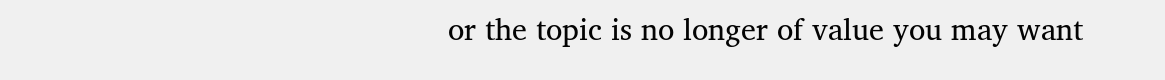or the topic is no longer of value you may want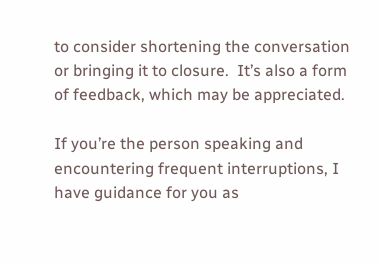to consider shortening the conversation or bringing it to closure.  It’s also a form of feedback, which may be appreciated.

If you’re the person speaking and encountering frequent interruptions, I have guidance for you as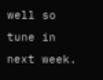well so tune in next week.